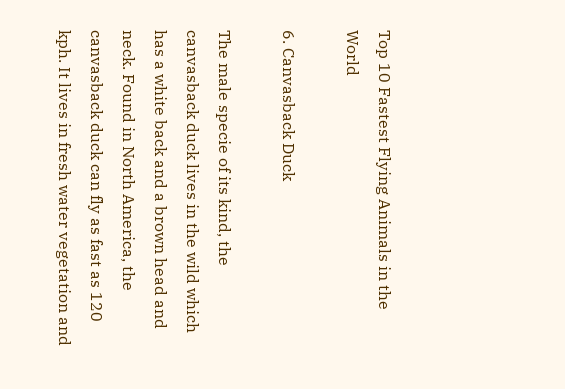Top 10 Fastest Flying Animals in the World

6. Canvasback Duck

The male specie of its kind, the canvasback duck lives in the wild which has a white back and a brown head and neck. Found in North America, the canvasback duck can fly as fast as 120 kph. It lives in fresh water vegetation and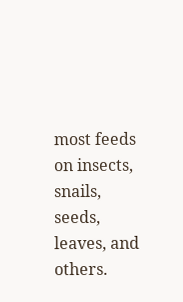most feeds on insects, snails, seeds, leaves, and others.